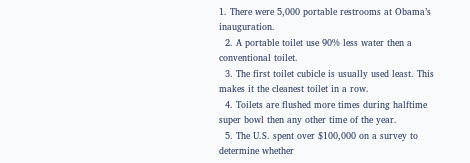1. There were 5,000 portable restrooms at Obama’s inauguration.
  2. A portable toilet use 90% less water then a conventional toilet.
  3. The first toilet cubicle is usually used least. This makes it the cleanest toilet in a row.
  4. Toilets are flushed more times during halftime super bowl then any other time of the year.
  5. The U.S. spent over $100,000 on a survey to determine whether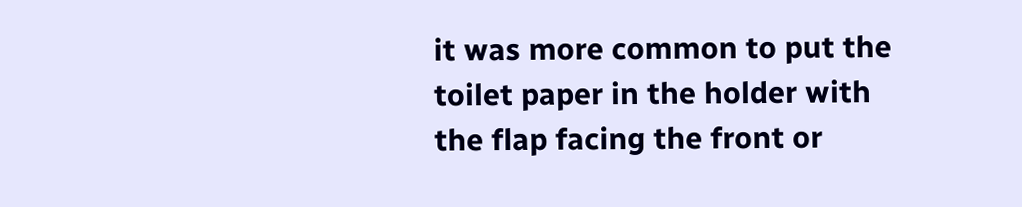it was more common to put the toilet paper in the holder with the flap facing the front or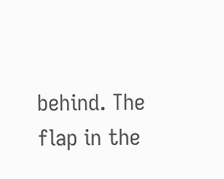behind. The flap in the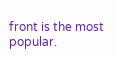front is the most popular.